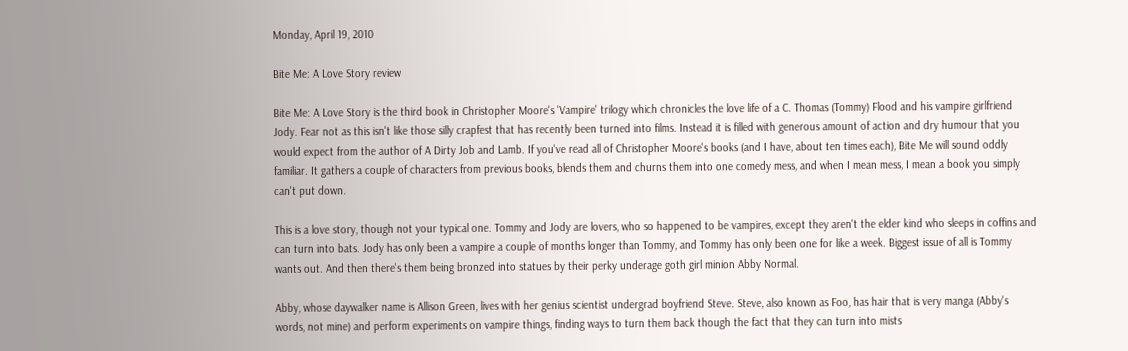Monday, April 19, 2010

Bite Me: A Love Story review

Bite Me: A Love Story is the third book in Christopher Moore's 'Vampire' trilogy which chronicles the love life of a C. Thomas (Tommy) Flood and his vampire girlfriend Jody. Fear not as this isn't like those silly crapfest that has recently been turned into films. Instead it is filled with generous amount of action and dry humour that you would expect from the author of A Dirty Job and Lamb. If you've read all of Christopher Moore's books (and I have, about ten times each), Bite Me will sound oddly familiar. It gathers a couple of characters from previous books, blends them and churns them into one comedy mess, and when I mean mess, I mean a book you simply can't put down.

This is a love story, though not your typical one. Tommy and Jody are lovers, who so happened to be vampires, except they aren't the elder kind who sleeps in coffins and can turn into bats. Jody has only been a vampire a couple of months longer than Tommy, and Tommy has only been one for like a week. Biggest issue of all is Tommy wants out. And then there's them being bronzed into statues by their perky underage goth girl minion Abby Normal.

Abby, whose daywalker name is Allison Green, lives with her genius scientist undergrad boyfriend Steve. Steve, also known as Foo, has hair that is very manga (Abby's words, not mine) and perform experiments on vampire things, finding ways to turn them back though the fact that they can turn into mists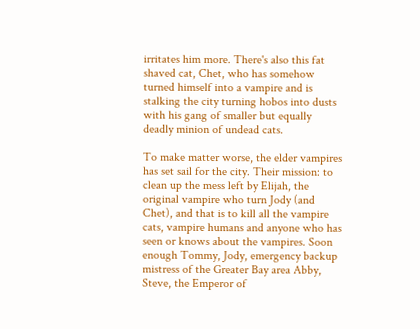irritates him more. There's also this fat shaved cat, Chet, who has somehow turned himself into a vampire and is stalking the city turning hobos into dusts with his gang of smaller but equally deadly minion of undead cats.

To make matter worse, the elder vampires has set sail for the city. Their mission: to clean up the mess left by Elijah, the original vampire who turn Jody (and Chet), and that is to kill all the vampire cats, vampire humans and anyone who has seen or knows about the vampires. Soon enough Tommy, Jody, emergency backup mistress of the Greater Bay area Abby, Steve, the Emperor of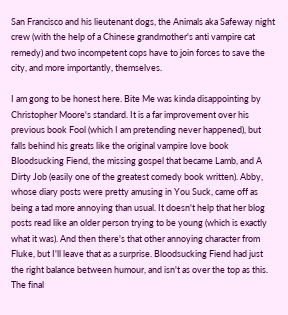San Francisco and his lieutenant dogs, the Animals aka Safeway night crew (with the help of a Chinese grandmother's anti vampire cat remedy) and two incompetent cops have to join forces to save the city, and more importantly, themselves.

I am gong to be honest here. Bite Me was kinda disappointing by Christopher Moore's standard. It is a far improvement over his previous book Fool (which I am pretending never happened), but falls behind his greats like the original vampire love book Bloodsucking Fiend, the missing gospel that became Lamb, and A Dirty Job (easily one of the greatest comedy book written). Abby, whose diary posts were pretty amusing in You Suck, came off as being a tad more annoying than usual. It doesn't help that her blog posts read like an older person trying to be young (which is exactly what it was). And then there's that other annoying character from Fluke, but I'll leave that as a surprise. Bloodsucking Fiend had just the right balance between humour, and isn't as over the top as this. The final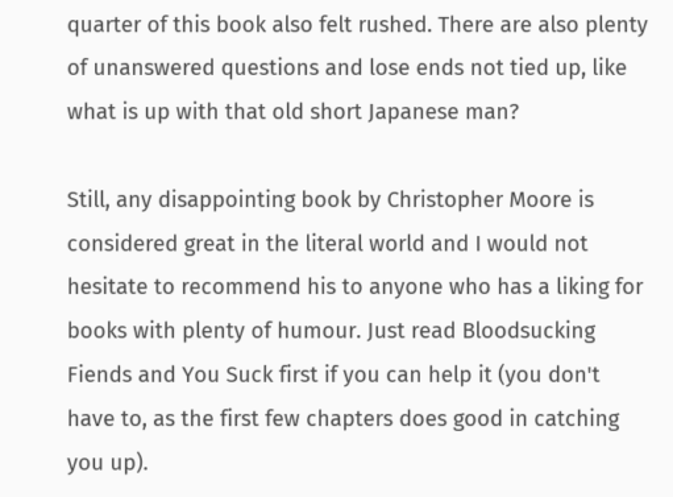quarter of this book also felt rushed. There are also plenty of unanswered questions and lose ends not tied up, like what is up with that old short Japanese man?

Still, any disappointing book by Christopher Moore is considered great in the literal world and I would not hesitate to recommend his to anyone who has a liking for books with plenty of humour. Just read Bloodsucking Fiends and You Suck first if you can help it (you don't have to, as the first few chapters does good in catching you up).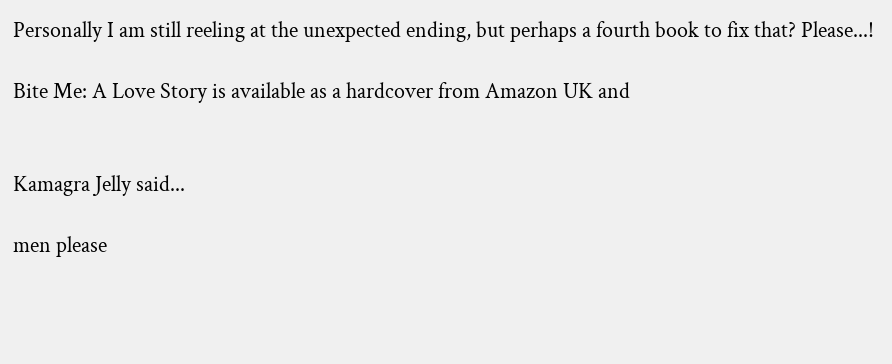Personally I am still reeling at the unexpected ending, but perhaps a fourth book to fix that? Please...!

Bite Me: A Love Story is available as a hardcover from Amazon UK and


Kamagra Jelly said...

men please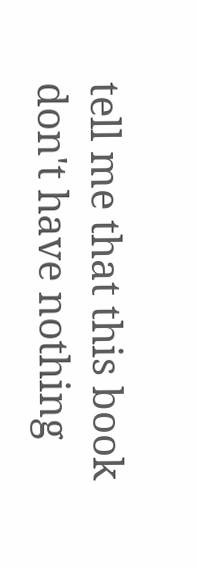tell me that this book don't have nothing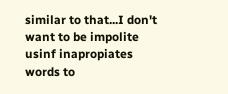similar to that...I don't want to be impolite usinf inapropiates words to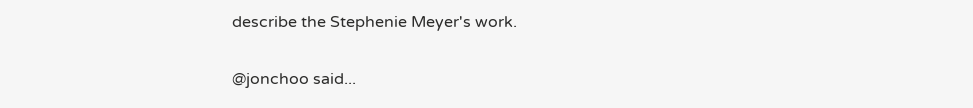describe the Stephenie Meyer's work.

@jonchoo said...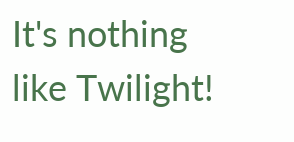It's nothing like Twilight!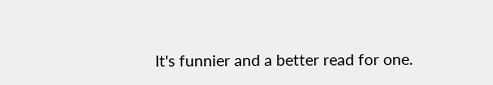It's funnier and a better read for one.